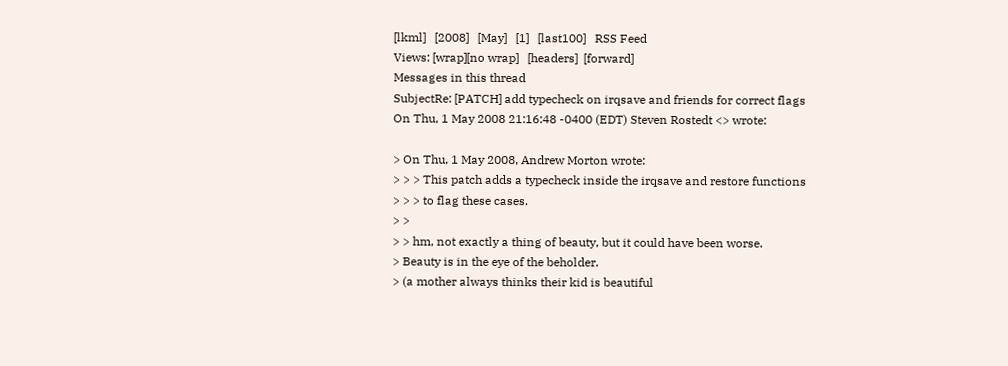[lkml]   [2008]   [May]   [1]   [last100]   RSS Feed
Views: [wrap][no wrap]   [headers]  [forward]
Messages in this thread
SubjectRe: [PATCH] add typecheck on irqsave and friends for correct flags
On Thu, 1 May 2008 21:16:48 -0400 (EDT) Steven Rostedt <> wrote:

> On Thu, 1 May 2008, Andrew Morton wrote:
> > > This patch adds a typecheck inside the irqsave and restore functions
> > > to flag these cases.
> >
> > hm, not exactly a thing of beauty, but it could have been worse.
> Beauty is in the eye of the beholder.
> (a mother always thinks their kid is beautiful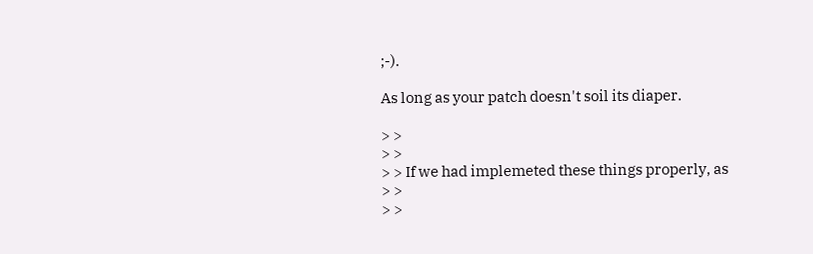;-).

As long as your patch doesn't soil its diaper.

> >
> >
> > If we had implemeted these things properly, as
> >
> >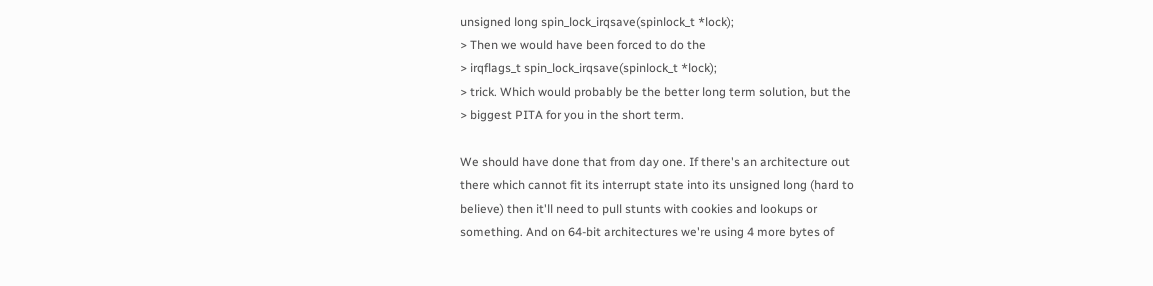unsigned long spin_lock_irqsave(spinlock_t *lock);
> Then we would have been forced to do the
> irqflags_t spin_lock_irqsave(spinlock_t *lock);
> trick. Which would probably be the better long term solution, but the
> biggest PITA for you in the short term.

We should have done that from day one. If there's an architecture out
there which cannot fit its interrupt state into its unsigned long (hard to
believe) then it'll need to pull stunts with cookies and lookups or
something. And on 64-bit architectures we're using 4 more bytes of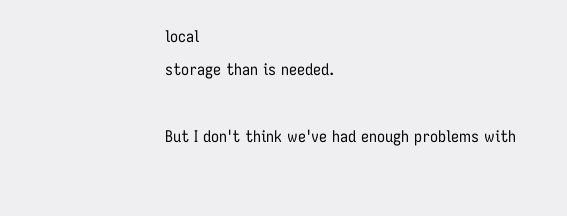local
storage than is needed.

But I don't think we've had enough problems with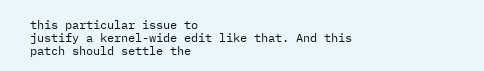this particular issue to
justify a kernel-wide edit like that. And this patch should settle the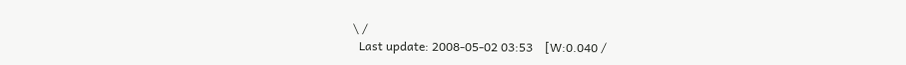\ /
  Last update: 2008-05-02 03:53    [W:0.040 /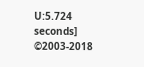U:5.724 seconds]
©2003-2018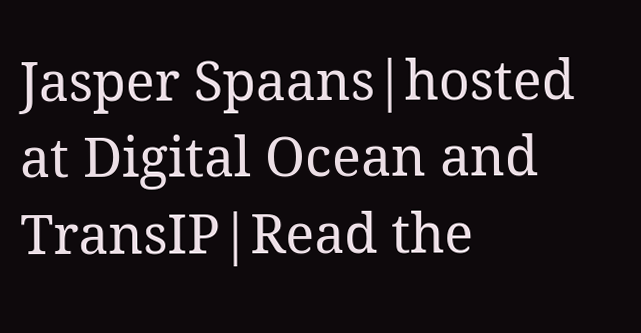Jasper Spaans|hosted at Digital Ocean and TransIP|Read the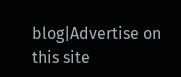blog|Advertise on this site